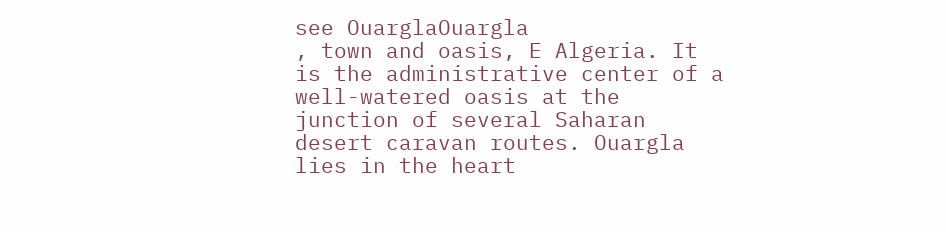see OuarglaOuargla
, town and oasis, E Algeria. It is the administrative center of a well-watered oasis at the junction of several Saharan desert caravan routes. Ouargla lies in the heart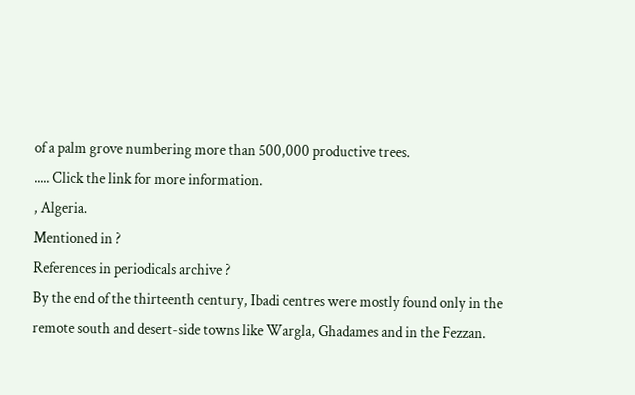of a palm grove numbering more than 500,000 productive trees.
..... Click the link for more information.
, Algeria.
Mentioned in ?
References in periodicals archive ?
By the end of the thirteenth century, Ibadi centres were mostly found only in the remote south and desert-side towns like Wargla, Ghadames and in the Fezzan.